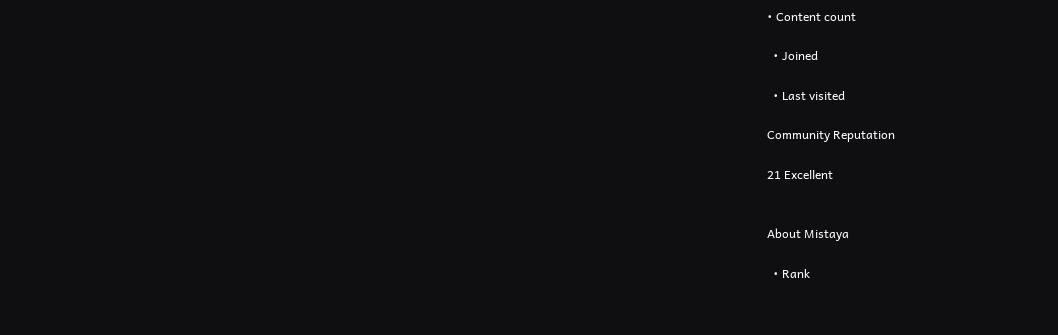• Content count

  • Joined

  • Last visited

Community Reputation

21 Excellent


About Mistaya

  • Rank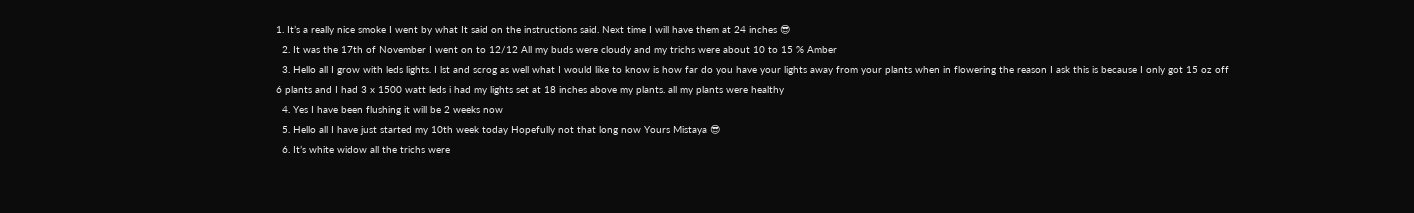1. It’s a really nice smoke I went by what It said on the instructions said. Next time I will have them at 24 inches 😎
  2. It was the 17th of November I went on to 12/12 All my buds were cloudy and my trichs were about 10 to 15 % Amber
  3. Hello all I grow with leds lights. I lst and scrog as well what I would like to know is how far do you have your lights away from your plants when in flowering the reason I ask this is because I only got 15 oz off 6 plants and I had 3 x 1500 watt leds i had my lights set at 18 inches above my plants. all my plants were healthy
  4. Yes I have been flushing it will be 2 weeks now
  5. Hello all I have just started my 10th week today Hopefully not that long now Yours Mistaya 😎
  6. It’s white widow all the trichs were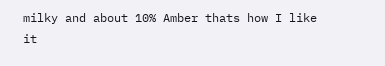milky and about 10% Amber thats how I like it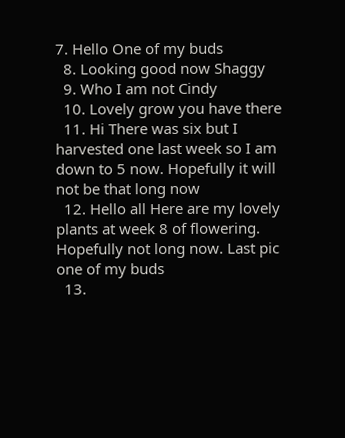7. Hello One of my buds
  8. Looking good now Shaggy
  9. Who I am not Cindy
  10. Lovely grow you have there
  11. Hi There was six but I harvested one last week so I am down to 5 now. Hopefully it will not be that long now
  12. Hello all Here are my lovely plants at week 8 of flowering. Hopefully not long now. Last pic one of my buds
  13.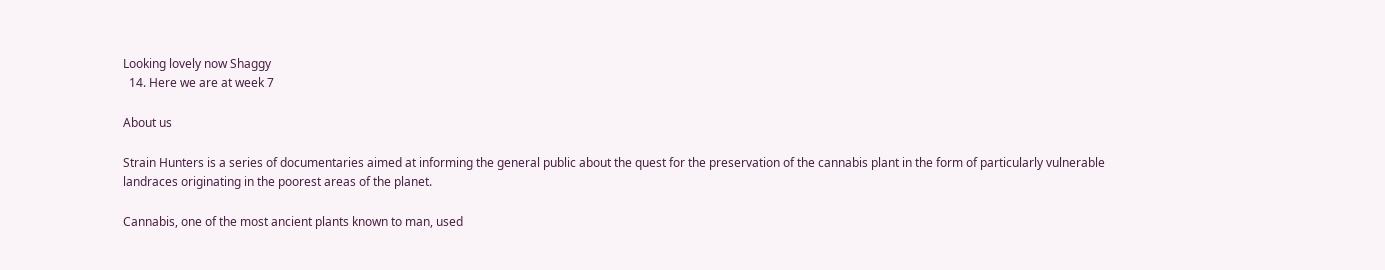Looking lovely now Shaggy
  14. Here we are at week 7

About us

Strain Hunters is a series of documentaries aimed at informing the general public about the quest for the preservation of the cannabis plant in the form of particularly vulnerable landraces originating in the poorest areas of the planet.

Cannabis, one of the most ancient plants known to man, used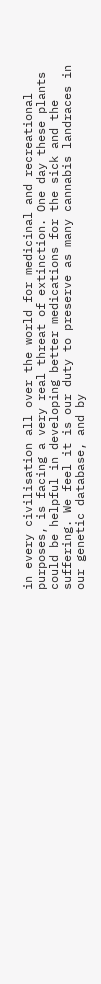in every civilisation all over the world for medicinal and recreational purposes, is facing a very real threat of extinction. One day these plants could be helpful in developing better medications for the sick and the suffering. We feel it is our duty to preserve as many cannabis landraces in our genetic database, and by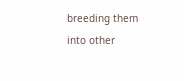breeding them into other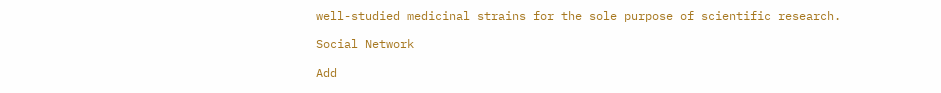well-studied medicinal strains for the sole purpose of scientific research.

Social Network

Add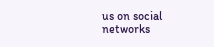us on social networks